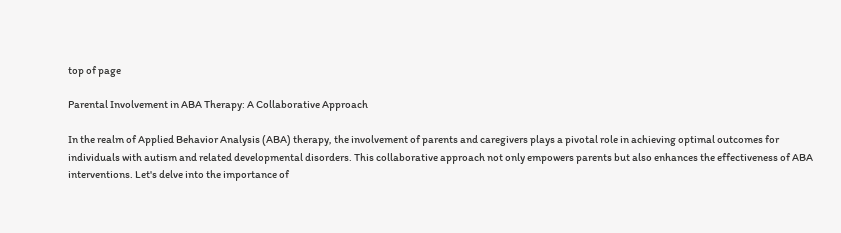top of page

Parental Involvement in ABA Therapy: A Collaborative Approach

In the realm of Applied Behavior Analysis (ABA) therapy, the involvement of parents and caregivers plays a pivotal role in achieving optimal outcomes for individuals with autism and related developmental disorders. This collaborative approach not only empowers parents but also enhances the effectiveness of ABA interventions. Let's delve into the importance of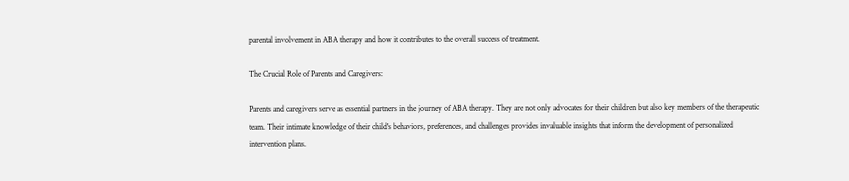parental involvement in ABA therapy and how it contributes to the overall success of treatment.

The Crucial Role of Parents and Caregivers:

Parents and caregivers serve as essential partners in the journey of ABA therapy. They are not only advocates for their children but also key members of the therapeutic team. Their intimate knowledge of their child's behaviors, preferences, and challenges provides invaluable insights that inform the development of personalized intervention plans.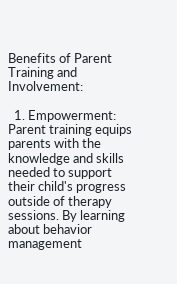Benefits of Parent Training and Involvement:

  1. Empowerment: Parent training equips parents with the knowledge and skills needed to support their child's progress outside of therapy sessions. By learning about behavior management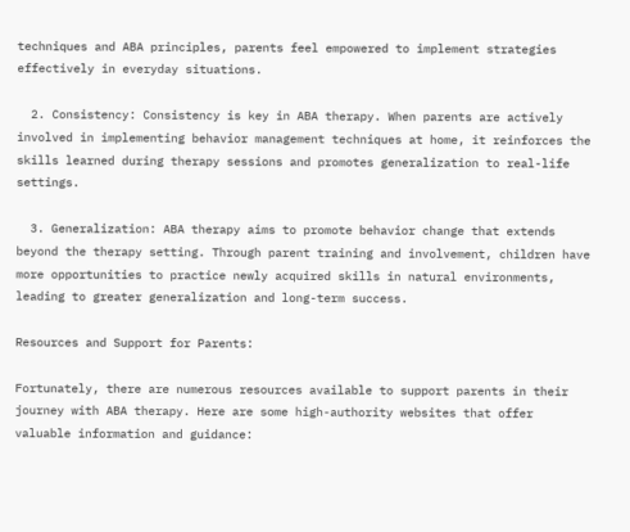techniques and ABA principles, parents feel empowered to implement strategies effectively in everyday situations.

  2. Consistency: Consistency is key in ABA therapy. When parents are actively involved in implementing behavior management techniques at home, it reinforces the skills learned during therapy sessions and promotes generalization to real-life settings.

  3. Generalization: ABA therapy aims to promote behavior change that extends beyond the therapy setting. Through parent training and involvement, children have more opportunities to practice newly acquired skills in natural environments, leading to greater generalization and long-term success.

Resources and Support for Parents:

Fortunately, there are numerous resources available to support parents in their journey with ABA therapy. Here are some high-authority websites that offer valuable information and guidance: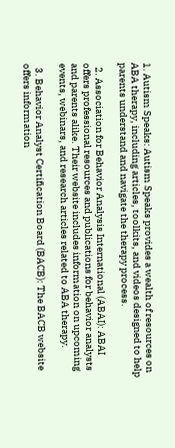1. Autism Speaks: Autism Speaks provides a wealth of resources on ABA therapy, including articles, toolkits, and videos designed to help parents understand and navigate the therapy process.

  2. Association for Behavior Analysis International (ABAI): ABAI offers professional resources and publications for behavior analysts and parents alike. Their website includes information on upcoming events, webinars, and research articles related to ABA therapy.

  3. Behavior Analyst Certification Board (BACB): The BACB website offers information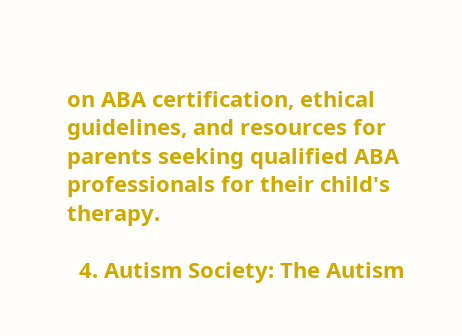on ABA certification, ethical guidelines, and resources for parents seeking qualified ABA professionals for their child's therapy.

  4. Autism Society: The Autism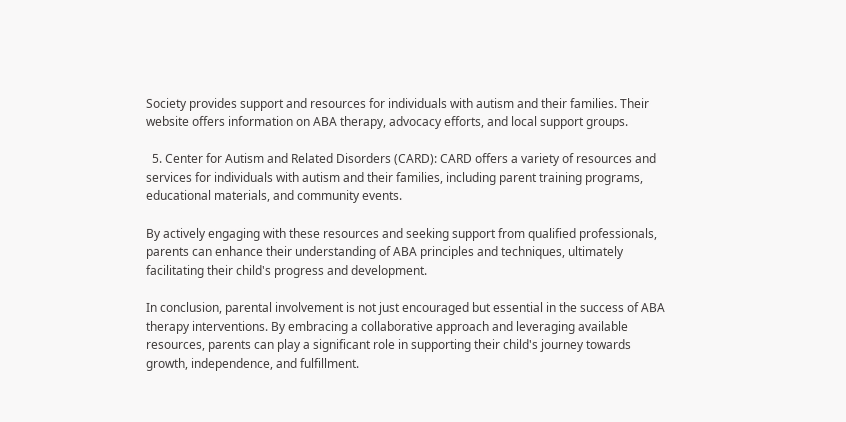Society provides support and resources for individuals with autism and their families. Their website offers information on ABA therapy, advocacy efforts, and local support groups.

  5. Center for Autism and Related Disorders (CARD): CARD offers a variety of resources and services for individuals with autism and their families, including parent training programs, educational materials, and community events.

By actively engaging with these resources and seeking support from qualified professionals, parents can enhance their understanding of ABA principles and techniques, ultimately facilitating their child's progress and development.

In conclusion, parental involvement is not just encouraged but essential in the success of ABA therapy interventions. By embracing a collaborative approach and leveraging available resources, parents can play a significant role in supporting their child's journey towards growth, independence, and fulfillment.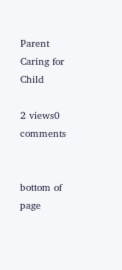Parent Caring for Child

2 views0 comments


bottom of page